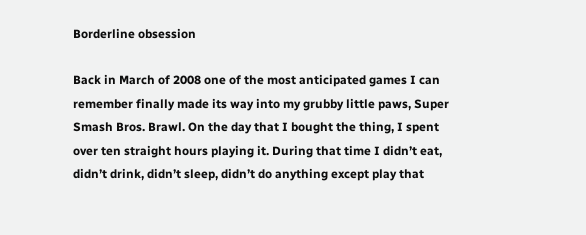Borderline obsession

Back in March of 2008 one of the most anticipated games I can remember finally made its way into my grubby little paws, Super Smash Bros. Brawl. On the day that I bought the thing, I spent over ten straight hours playing it. During that time I didn’t eat, didn’t drink, didn’t sleep, didn’t do anything except play that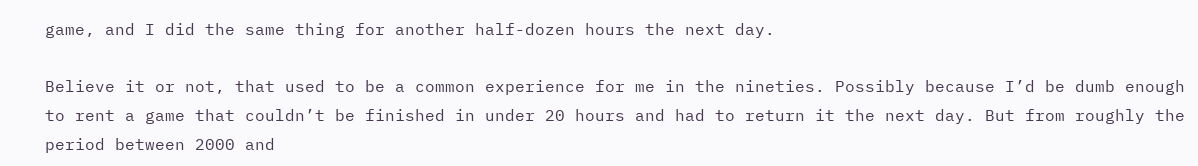game, and I did the same thing for another half-dozen hours the next day.

Believe it or not, that used to be a common experience for me in the nineties. Possibly because I’d be dumb enough to rent a game that couldn’t be finished in under 20 hours and had to return it the next day. But from roughly the period between 2000 and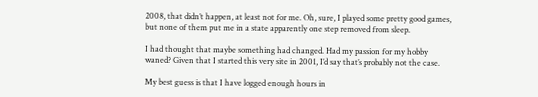2008, that didn’t happen, at least not for me. Oh, sure, I played some pretty good games, but none of them put me in a state apparently one step removed from sleep.

I had thought that maybe something had changed. Had my passion for my hobby waned? Given that I started this very site in 2001, I’d say that’s probably not the case.

My best guess is that I have logged enough hours in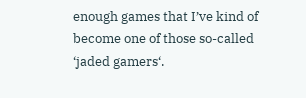enough games that I’ve kind of become one of those so-called ‘jaded gamers‘.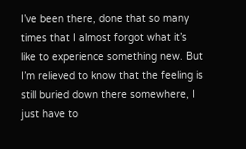I’ve been there, done that so many times that I almost forgot what it’s like to experience something new. But I’m relieved to know that the feeling is still buried down there somewhere, I just have to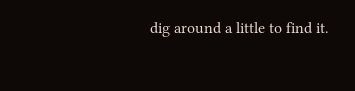dig around a little to find it.